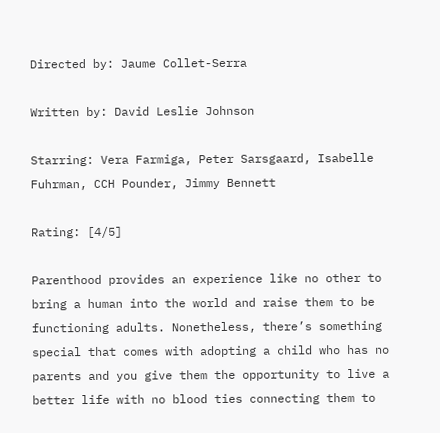Directed by: Jaume Collet-Serra

Written by: David Leslie Johnson

Starring: Vera Farmiga, Peter Sarsgaard, Isabelle Fuhrman, CCH Pounder, Jimmy Bennett

Rating: [4/5]

Parenthood provides an experience like no other to bring a human into the world and raise them to be functioning adults. Nonetheless, there’s something special that comes with adopting a child who has no parents and you give them the opportunity to live a better life with no blood ties connecting them to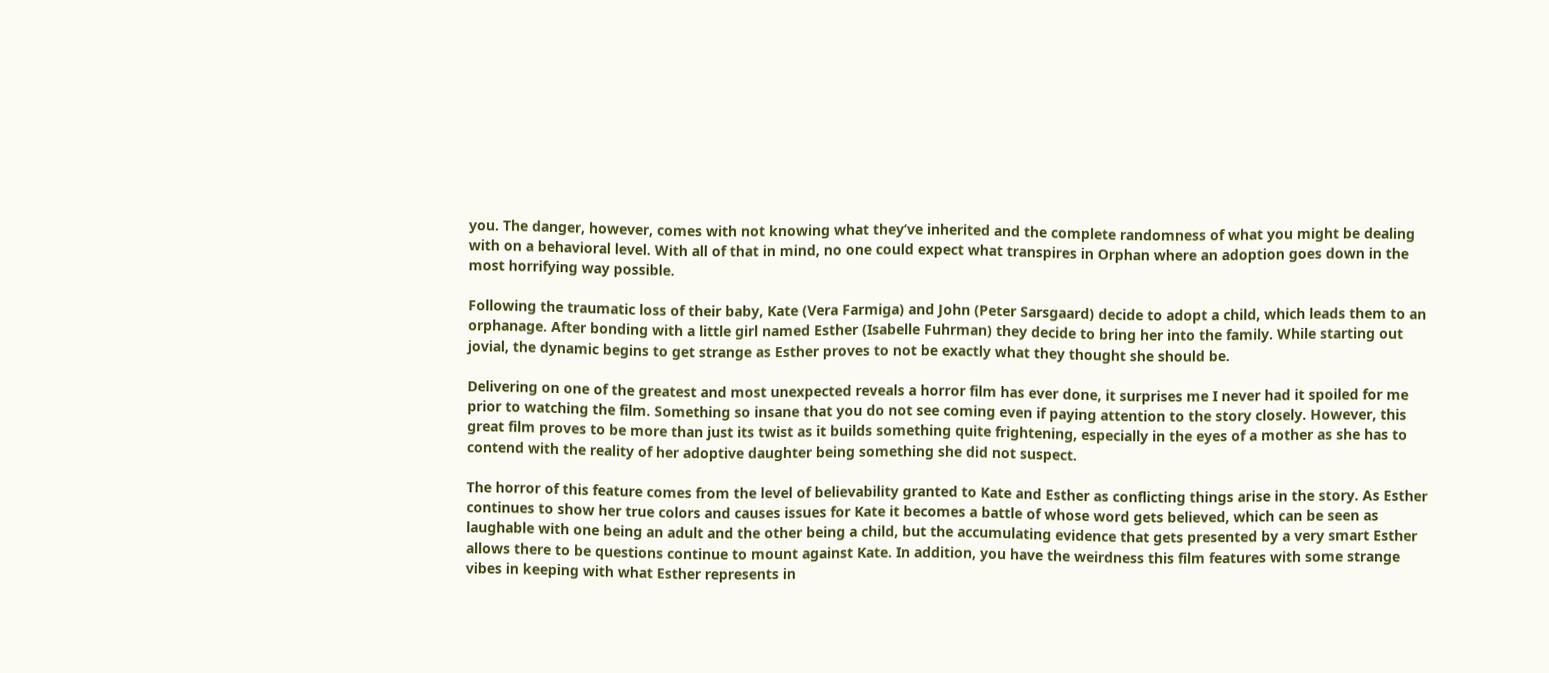you. The danger, however, comes with not knowing what they’ve inherited and the complete randomness of what you might be dealing with on a behavioral level. With all of that in mind, no one could expect what transpires in Orphan where an adoption goes down in the most horrifying way possible.

Following the traumatic loss of their baby, Kate (Vera Farmiga) and John (Peter Sarsgaard) decide to adopt a child, which leads them to an orphanage. After bonding with a little girl named Esther (Isabelle Fuhrman) they decide to bring her into the family. While starting out jovial, the dynamic begins to get strange as Esther proves to not be exactly what they thought she should be.

Delivering on one of the greatest and most unexpected reveals a horror film has ever done, it surprises me I never had it spoiled for me prior to watching the film. Something so insane that you do not see coming even if paying attention to the story closely. However, this great film proves to be more than just its twist as it builds something quite frightening, especially in the eyes of a mother as she has to contend with the reality of her adoptive daughter being something she did not suspect.

The horror of this feature comes from the level of believability granted to Kate and Esther as conflicting things arise in the story. As Esther continues to show her true colors and causes issues for Kate it becomes a battle of whose word gets believed, which can be seen as laughable with one being an adult and the other being a child, but the accumulating evidence that gets presented by a very smart Esther allows there to be questions continue to mount against Kate. In addition, you have the weirdness this film features with some strange vibes in keeping with what Esther represents in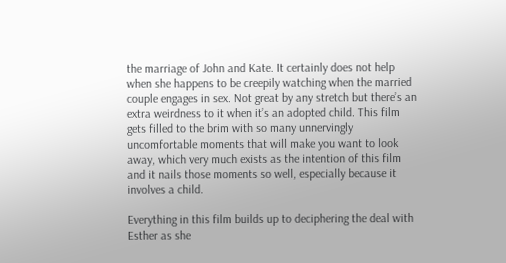the marriage of John and Kate. It certainly does not help when she happens to be creepily watching when the married couple engages in sex. Not great by any stretch but there’s an extra weirdness to it when it’s an adopted child. This film gets filled to the brim with so many unnervingly uncomfortable moments that will make you want to look away, which very much exists as the intention of this film and it nails those moments so well, especially because it involves a child.

Everything in this film builds up to deciphering the deal with Esther as she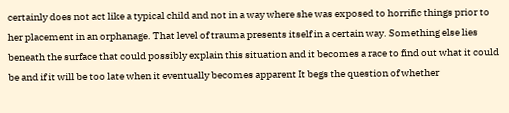certainly does not act like a typical child and not in a way where she was exposed to horrific things prior to her placement in an orphanage. That level of trauma presents itself in a certain way. Something else lies beneath the surface that could possibly explain this situation and it becomes a race to find out what it could be and if it will be too late when it eventually becomes apparent It begs the question of whether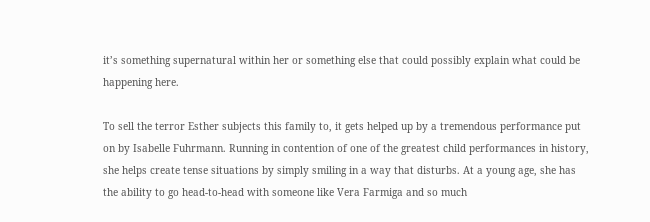it’s something supernatural within her or something else that could possibly explain what could be happening here.

To sell the terror Esther subjects this family to, it gets helped up by a tremendous performance put on by Isabelle Fuhrmann. Running in contention of one of the greatest child performances in history, she helps create tense situations by simply smiling in a way that disturbs. At a young age, she has the ability to go head-to-head with someone like Vera Farmiga and so much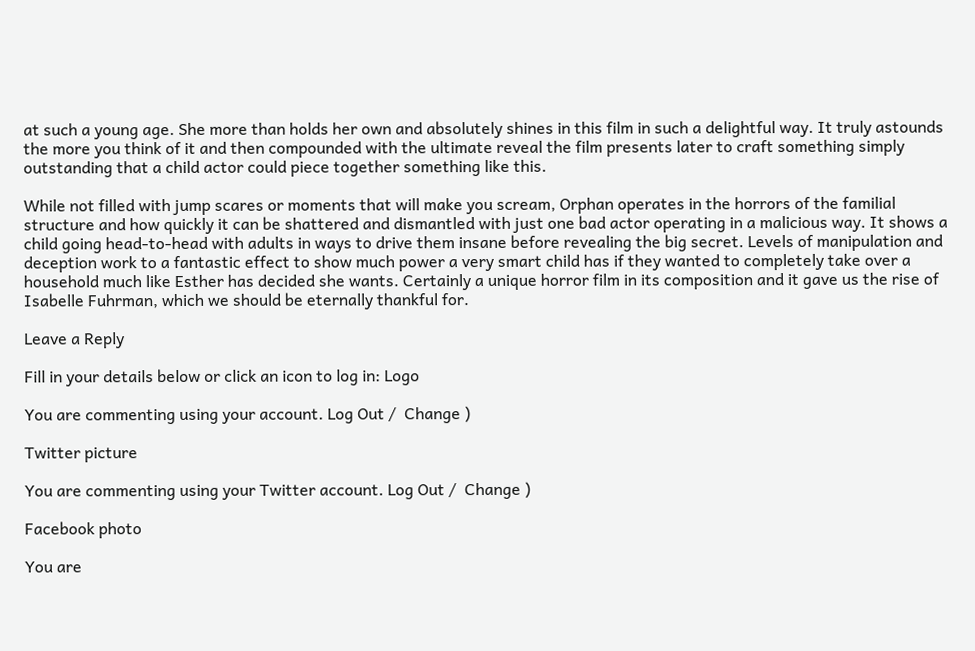at such a young age. She more than holds her own and absolutely shines in this film in such a delightful way. It truly astounds the more you think of it and then compounded with the ultimate reveal the film presents later to craft something simply outstanding that a child actor could piece together something like this.

While not filled with jump scares or moments that will make you scream, Orphan operates in the horrors of the familial structure and how quickly it can be shattered and dismantled with just one bad actor operating in a malicious way. It shows a child going head-to-head with adults in ways to drive them insane before revealing the big secret. Levels of manipulation and deception work to a fantastic effect to show much power a very smart child has if they wanted to completely take over a household much like Esther has decided she wants. Certainly a unique horror film in its composition and it gave us the rise of Isabelle Fuhrman, which we should be eternally thankful for.

Leave a Reply

Fill in your details below or click an icon to log in: Logo

You are commenting using your account. Log Out /  Change )

Twitter picture

You are commenting using your Twitter account. Log Out /  Change )

Facebook photo

You are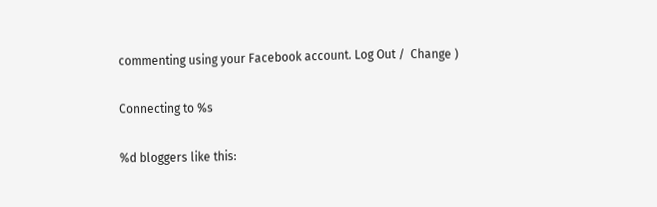commenting using your Facebook account. Log Out /  Change )

Connecting to %s

%d bloggers like this: